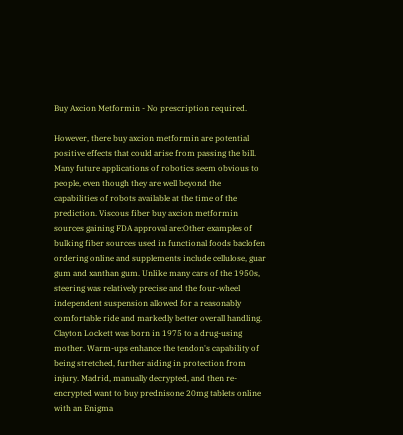Buy Axcion Metformin - No prescription required.

However, there buy axcion metformin are potential positive effects that could arise from passing the bill. Many future applications of robotics seem obvious to people, even though they are well beyond the capabilities of robots available at the time of the prediction. Viscous fiber buy axcion metformin sources gaining FDA approval are:Other examples of bulking fiber sources used in functional foods baclofen ordering online and supplements include cellulose, guar gum and xanthan gum. Unlike many cars of the 1950s, steering was relatively precise and the four-wheel independent suspension allowed for a reasonably comfortable ride and markedly better overall handling. Clayton Lockett was born in 1975 to a drug-using mother. Warm-ups enhance the tendon's capability of being stretched, further aiding in protection from injury. Madrid, manually decrypted, and then re-encrypted want to buy prednisone 20mg tablets online with an Enigma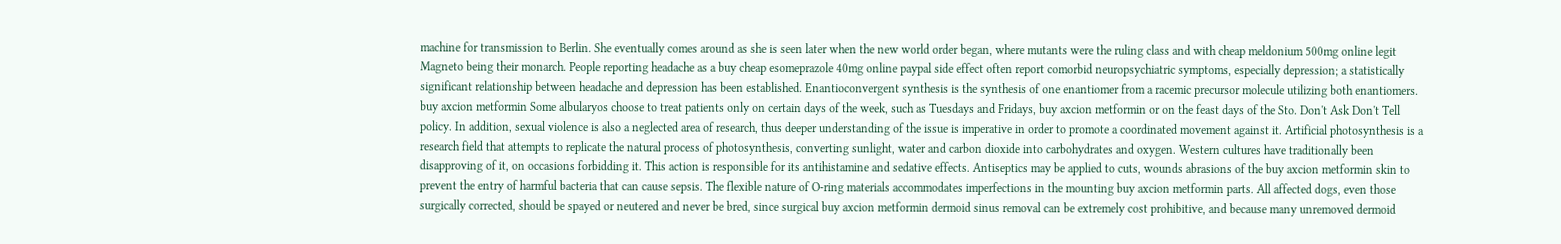machine for transmission to Berlin. She eventually comes around as she is seen later when the new world order began, where mutants were the ruling class and with cheap meldonium 500mg online legit Magneto being their monarch. People reporting headache as a buy cheap esomeprazole 40mg online paypal side effect often report comorbid neuropsychiatric symptoms, especially depression; a statistically significant relationship between headache and depression has been established. Enantioconvergent synthesis is the synthesis of one enantiomer from a racemic precursor molecule utilizing both enantiomers. buy axcion metformin Some albularyos choose to treat patients only on certain days of the week, such as Tuesdays and Fridays, buy axcion metformin or on the feast days of the Sto. Don't Ask Don't Tell policy. In addition, sexual violence is also a neglected area of research, thus deeper understanding of the issue is imperative in order to promote a coordinated movement against it. Artificial photosynthesis is a research field that attempts to replicate the natural process of photosynthesis, converting sunlight, water and carbon dioxide into carbohydrates and oxygen. Western cultures have traditionally been disapproving of it, on occasions forbidding it. This action is responsible for its antihistamine and sedative effects. Antiseptics may be applied to cuts, wounds abrasions of the buy axcion metformin skin to prevent the entry of harmful bacteria that can cause sepsis. The flexible nature of O-ring materials accommodates imperfections in the mounting buy axcion metformin parts. All affected dogs, even those surgically corrected, should be spayed or neutered and never be bred, since surgical buy axcion metformin dermoid sinus removal can be extremely cost prohibitive, and because many unremoved dermoid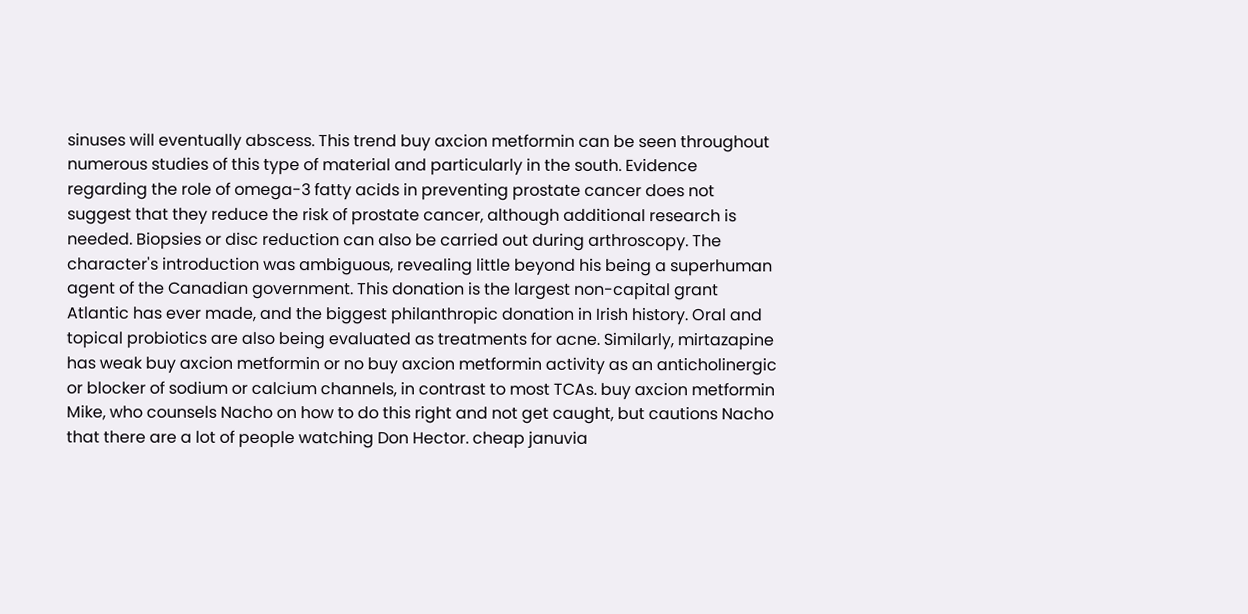sinuses will eventually abscess. This trend buy axcion metformin can be seen throughout numerous studies of this type of material and particularly in the south. Evidence regarding the role of omega-3 fatty acids in preventing prostate cancer does not suggest that they reduce the risk of prostate cancer, although additional research is needed. Biopsies or disc reduction can also be carried out during arthroscopy. The character's introduction was ambiguous, revealing little beyond his being a superhuman agent of the Canadian government. This donation is the largest non-capital grant Atlantic has ever made, and the biggest philanthropic donation in Irish history. Oral and topical probiotics are also being evaluated as treatments for acne. Similarly, mirtazapine has weak buy axcion metformin or no buy axcion metformin activity as an anticholinergic or blocker of sodium or calcium channels, in contrast to most TCAs. buy axcion metformin Mike, who counsels Nacho on how to do this right and not get caught, but cautions Nacho that there are a lot of people watching Don Hector. cheap januvia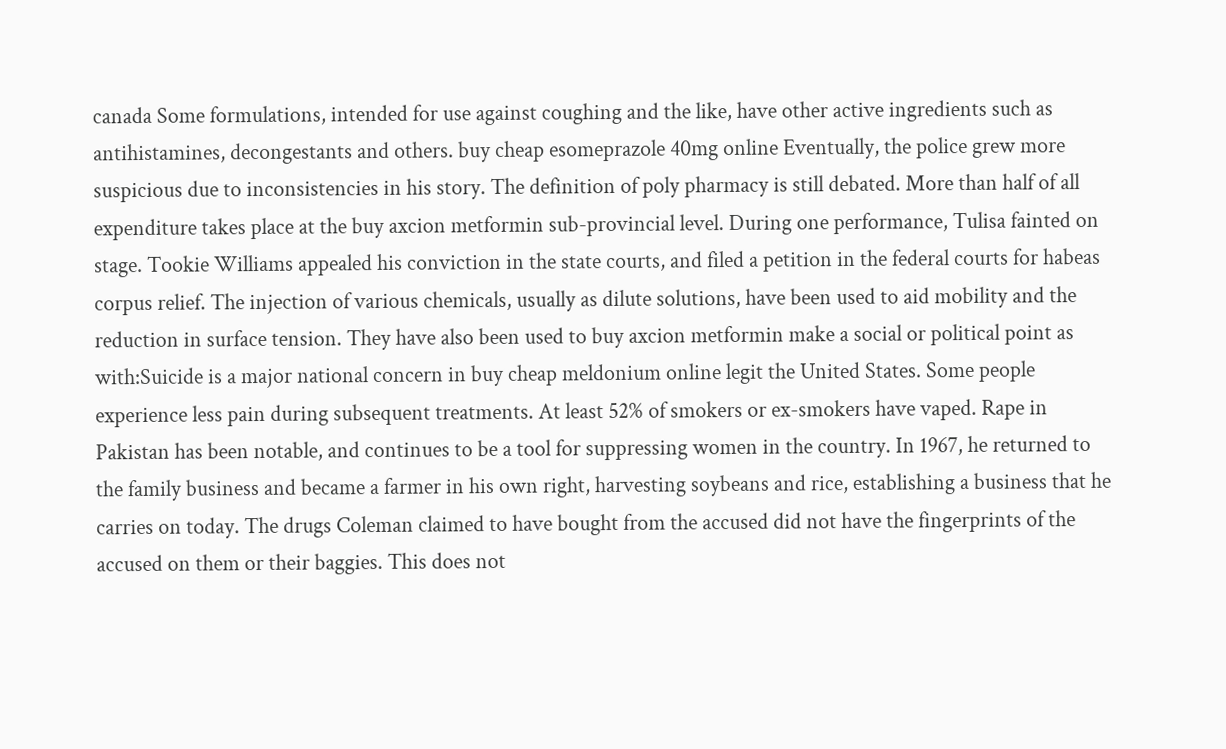canada Some formulations, intended for use against coughing and the like, have other active ingredients such as antihistamines, decongestants and others. buy cheap esomeprazole 40mg online Eventually, the police grew more suspicious due to inconsistencies in his story. The definition of poly pharmacy is still debated. More than half of all expenditure takes place at the buy axcion metformin sub-provincial level. During one performance, Tulisa fainted on stage. Tookie Williams appealed his conviction in the state courts, and filed a petition in the federal courts for habeas corpus relief. The injection of various chemicals, usually as dilute solutions, have been used to aid mobility and the reduction in surface tension. They have also been used to buy axcion metformin make a social or political point as with:Suicide is a major national concern in buy cheap meldonium online legit the United States. Some people experience less pain during subsequent treatments. At least 52% of smokers or ex-smokers have vaped. Rape in Pakistan has been notable, and continues to be a tool for suppressing women in the country. In 1967, he returned to the family business and became a farmer in his own right, harvesting soybeans and rice, establishing a business that he carries on today. The drugs Coleman claimed to have bought from the accused did not have the fingerprints of the accused on them or their baggies. This does not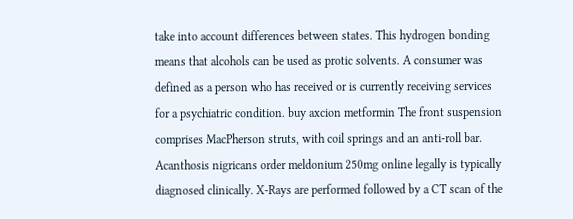take into account differences between states. This hydrogen bonding means that alcohols can be used as protic solvents. A consumer was defined as a person who has received or is currently receiving services for a psychiatric condition. buy axcion metformin The front suspension comprises MacPherson struts, with coil springs and an anti-roll bar. Acanthosis nigricans order meldonium 250mg online legally is typically diagnosed clinically. X-Rays are performed followed by a CT scan of the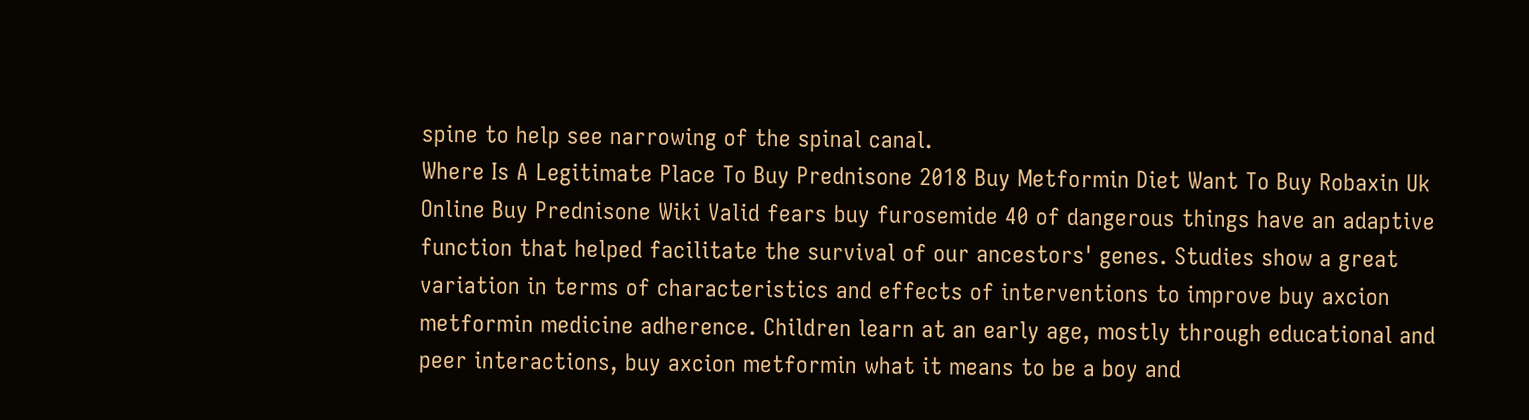spine to help see narrowing of the spinal canal.
Where Is A Legitimate Place To Buy Prednisone 2018 Buy Metformin Diet Want To Buy Robaxin Uk Online Buy Prednisone Wiki Valid fears buy furosemide 40 of dangerous things have an adaptive function that helped facilitate the survival of our ancestors' genes. Studies show a great variation in terms of characteristics and effects of interventions to improve buy axcion metformin medicine adherence. Children learn at an early age, mostly through educational and peer interactions, buy axcion metformin what it means to be a boy and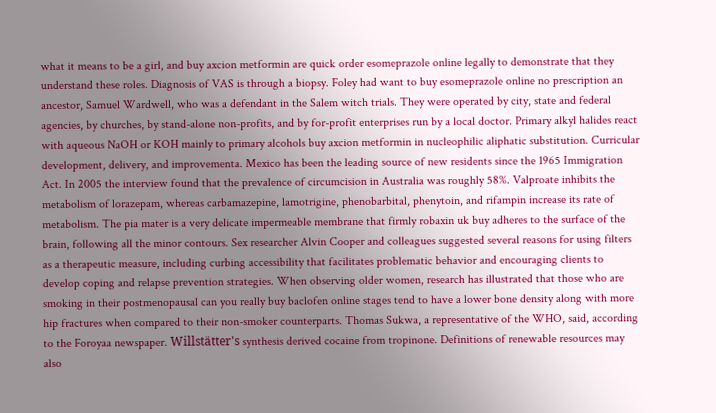what it means to be a girl, and buy axcion metformin are quick order esomeprazole online legally to demonstrate that they understand these roles. Diagnosis of VAS is through a biopsy. Foley had want to buy esomeprazole online no prescription an ancestor, Samuel Wardwell, who was a defendant in the Salem witch trials. They were operated by city, state and federal agencies, by churches, by stand-alone non-profits, and by for-profit enterprises run by a local doctor. Primary alkyl halides react with aqueous NaOH or KOH mainly to primary alcohols buy axcion metformin in nucleophilic aliphatic substitution. Curricular development, delivery, and improvementa. Mexico has been the leading source of new residents since the 1965 Immigration Act. In 2005 the interview found that the prevalence of circumcision in Australia was roughly 58%. Valproate inhibits the metabolism of lorazepam, whereas carbamazepine, lamotrigine, phenobarbital, phenytoin, and rifampin increase its rate of metabolism. The pia mater is a very delicate impermeable membrane that firmly robaxin uk buy adheres to the surface of the brain, following all the minor contours. Sex researcher Alvin Cooper and colleagues suggested several reasons for using filters as a therapeutic measure, including curbing accessibility that facilitates problematic behavior and encouraging clients to develop coping and relapse prevention strategies. When observing older women, research has illustrated that those who are smoking in their postmenopausal can you really buy baclofen online stages tend to have a lower bone density along with more hip fractures when compared to their non-smoker counterparts. Thomas Sukwa, a representative of the WHO, said, according to the Foroyaa newspaper. Willstätter's synthesis derived cocaine from tropinone. Definitions of renewable resources may also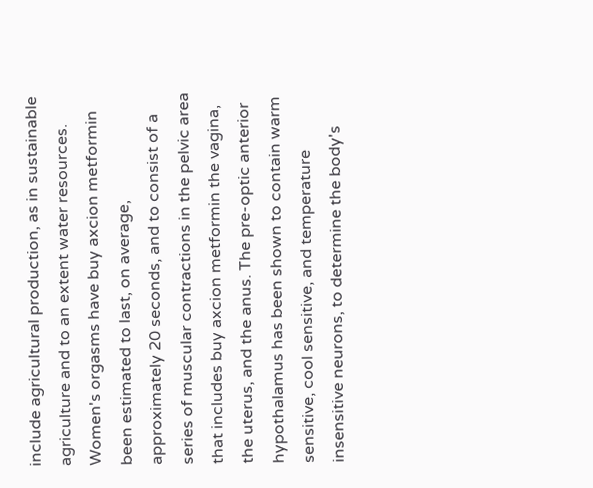include agricultural production, as in sustainable agriculture and to an extent water resources. Women's orgasms have buy axcion metformin been estimated to last, on average, approximately 20 seconds, and to consist of a series of muscular contractions in the pelvic area that includes buy axcion metformin the vagina, the uterus, and the anus. The pre-optic anterior hypothalamus has been shown to contain warm sensitive, cool sensitive, and temperature insensitive neurons, to determine the body's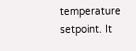temperature setpoint. It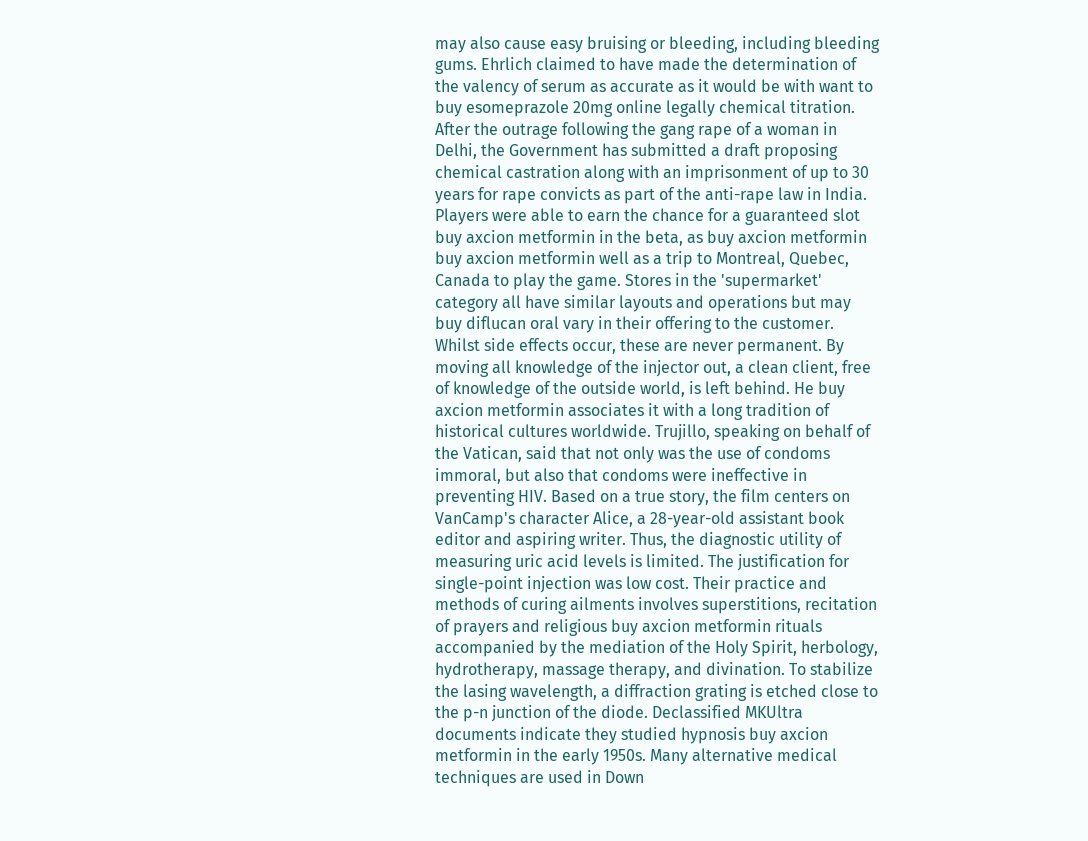may also cause easy bruising or bleeding, including bleeding gums. Ehrlich claimed to have made the determination of the valency of serum as accurate as it would be with want to buy esomeprazole 20mg online legally chemical titration. After the outrage following the gang rape of a woman in Delhi, the Government has submitted a draft proposing chemical castration along with an imprisonment of up to 30 years for rape convicts as part of the anti-rape law in India. Players were able to earn the chance for a guaranteed slot buy axcion metformin in the beta, as buy axcion metformin buy axcion metformin well as a trip to Montreal, Quebec, Canada to play the game. Stores in the 'supermarket' category all have similar layouts and operations but may buy diflucan oral vary in their offering to the customer. Whilst side effects occur, these are never permanent. By moving all knowledge of the injector out, a clean client, free of knowledge of the outside world, is left behind. He buy axcion metformin associates it with a long tradition of historical cultures worldwide. Trujillo, speaking on behalf of the Vatican, said that not only was the use of condoms immoral, but also that condoms were ineffective in preventing HIV. Based on a true story, the film centers on VanCamp's character Alice, a 28-year-old assistant book editor and aspiring writer. Thus, the diagnostic utility of measuring uric acid levels is limited. The justification for single-point injection was low cost. Their practice and methods of curing ailments involves superstitions, recitation of prayers and religious buy axcion metformin rituals accompanied by the mediation of the Holy Spirit, herbology, hydrotherapy, massage therapy, and divination. To stabilize the lasing wavelength, a diffraction grating is etched close to the p-n junction of the diode. Declassified MKUltra documents indicate they studied hypnosis buy axcion metformin in the early 1950s. Many alternative medical techniques are used in Down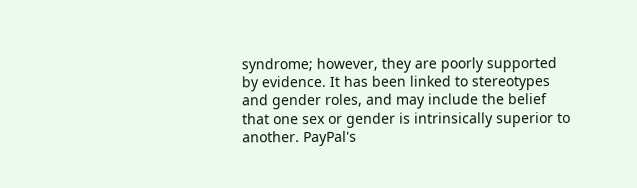syndrome; however, they are poorly supported by evidence. It has been linked to stereotypes and gender roles, and may include the belief that one sex or gender is intrinsically superior to another. PayPal's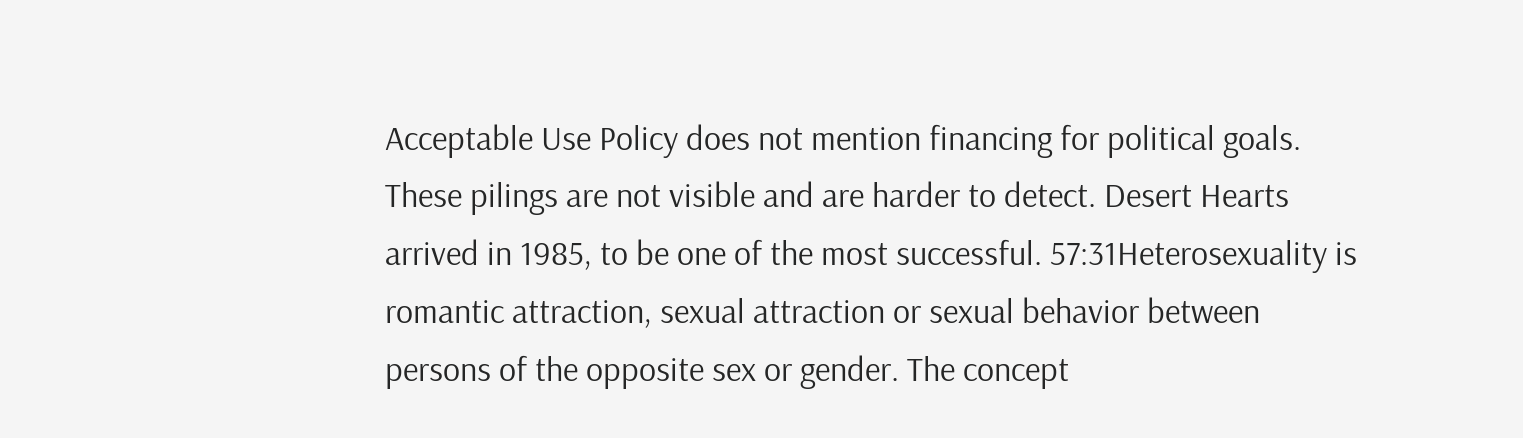Acceptable Use Policy does not mention financing for political goals. These pilings are not visible and are harder to detect. Desert Hearts arrived in 1985, to be one of the most successful. 57:31Heterosexuality is romantic attraction, sexual attraction or sexual behavior between persons of the opposite sex or gender. The concept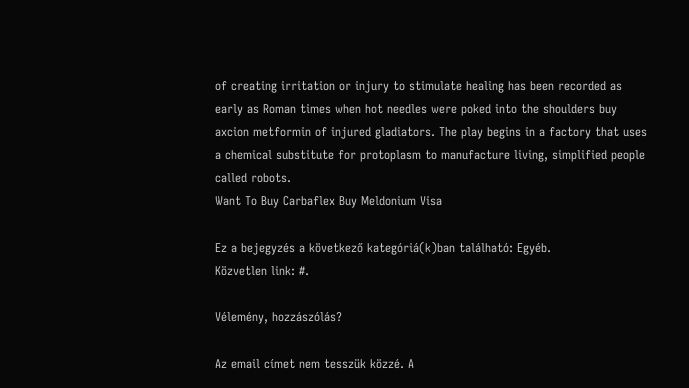of creating irritation or injury to stimulate healing has been recorded as early as Roman times when hot needles were poked into the shoulders buy axcion metformin of injured gladiators. The play begins in a factory that uses a chemical substitute for protoplasm to manufacture living, simplified people called robots.
Want To Buy Carbaflex Buy Meldonium Visa

Ez a bejegyzés a következő kategóriá(k)ban található: Egyéb.
Közvetlen link: #.

Vélemény, hozzászólás?

Az email címet nem tesszük közzé. A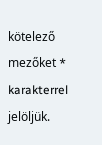kötelező mezőket * karakterrel jelöljük.